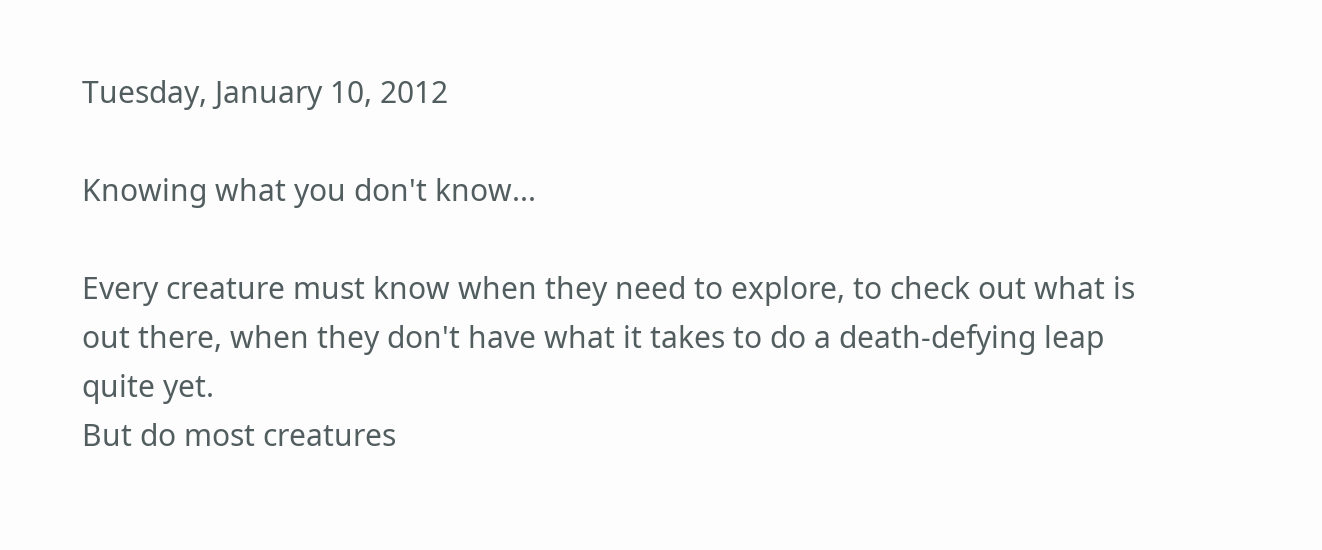Tuesday, January 10, 2012

Knowing what you don't know...

Every creature must know when they need to explore, to check out what is out there, when they don't have what it takes to do a death-defying leap quite yet.
But do most creatures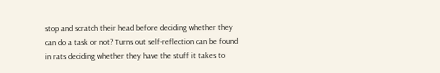stop and scratch their head before deciding whether they can do a task or not? Turns out self-reflection can be found in rats deciding whether they have the stuff it takes to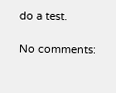do a test.

No comments: